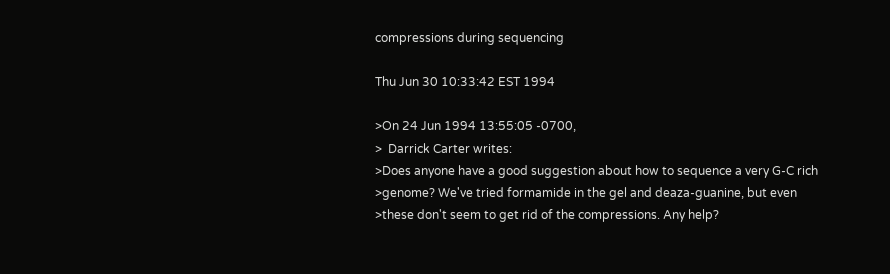compressions during sequencing

Thu Jun 30 10:33:42 EST 1994

>On 24 Jun 1994 13:55:05 -0700,
>  Darrick Carter writes:
>Does anyone have a good suggestion about how to sequence a very G-C rich
>genome? We've tried formamide in the gel and deaza-guanine, but even
>these don't seem to get rid of the compressions. Any help?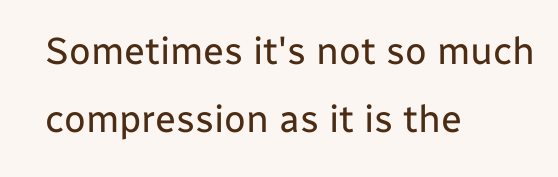Sometimes it's not so much compression as it is the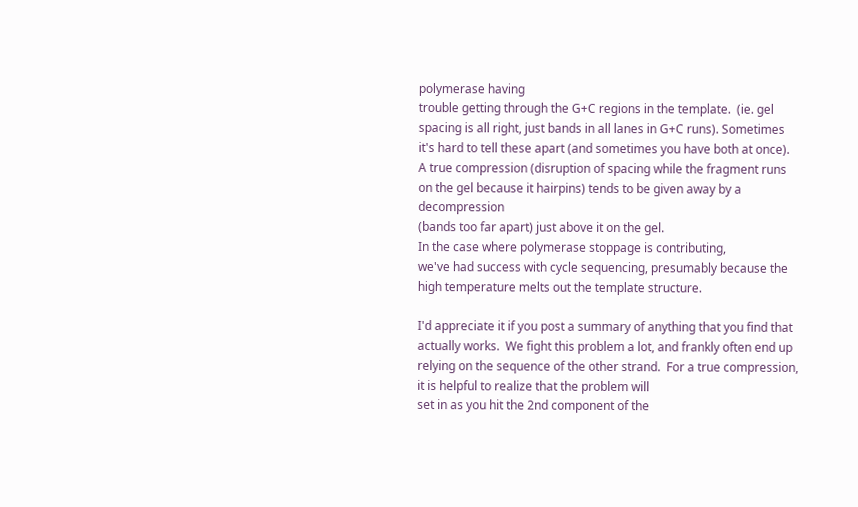polymerase having
trouble getting through the G+C regions in the template.  (ie. gel
spacing is all right, just bands in all lanes in G+C runs). Sometimes
it's hard to tell these apart (and sometimes you have both at once).
A true compression (disruption of spacing while the fragment runs
on the gel because it hairpins) tends to be given away by a decompression
(bands too far apart) just above it on the gel.
In the case where polymerase stoppage is contributing,
we've had success with cycle sequencing, presumably because the
high temperature melts out the template structure.

I'd appreciate it if you post a summary of anything that you find that
actually works.  We fight this problem a lot, and frankly often end up
relying on the sequence of the other strand.  For a true compression,
it is helpful to realize that the problem will
set in as you hit the 2nd component of the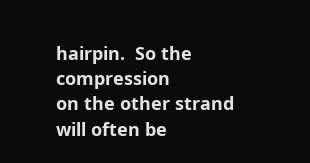hairpin.  So the compression
on the other strand will often be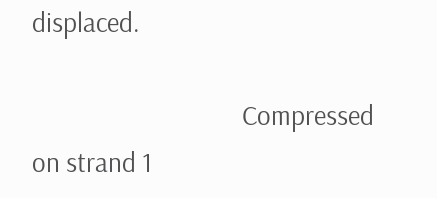displaced.

                                   Compressed on strand 1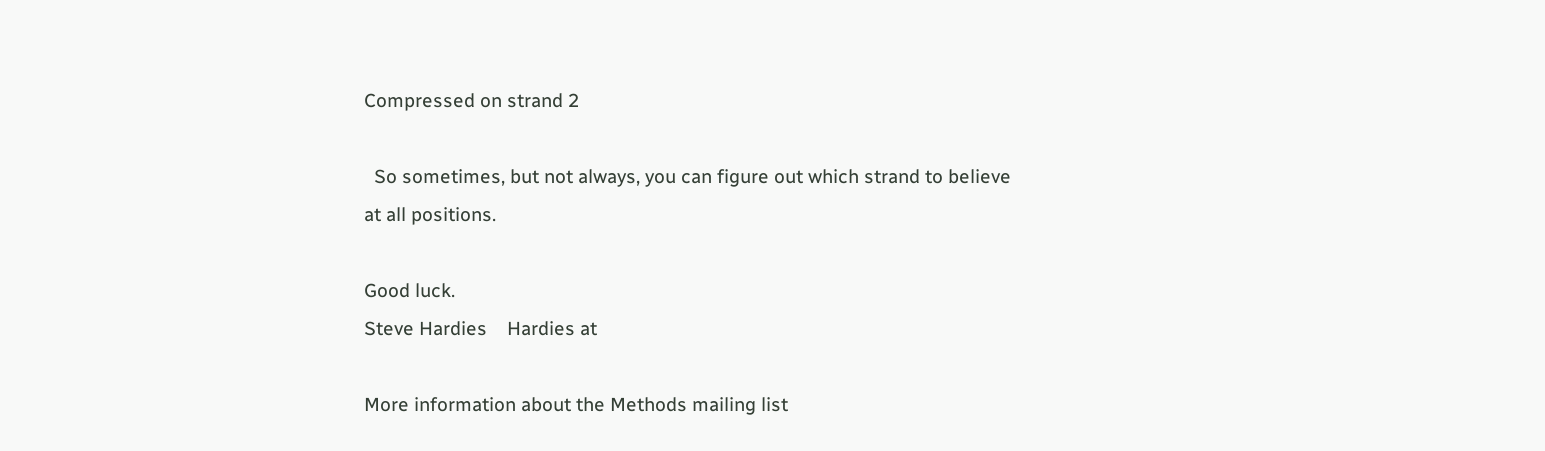Compressed on strand 2

  So sometimes, but not always, you can figure out which strand to believe
at all positions.

Good luck.
Steve Hardies    Hardies at

More information about the Methods mailing list